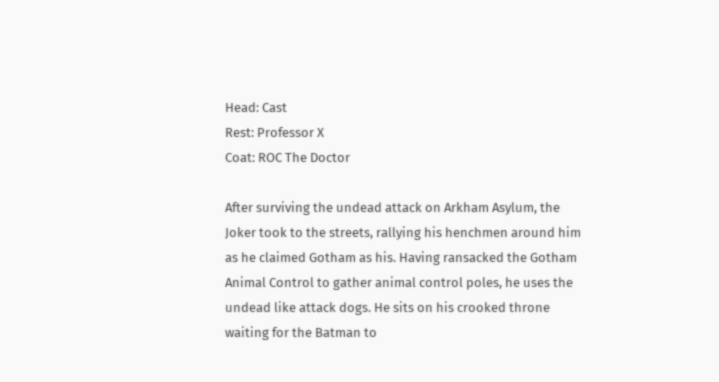Head: Cast
Rest: Professor X
Coat: ROC The Doctor

After surviving the undead attack on Arkham Asylum, the Joker took to the streets, rallying his henchmen around him as he claimed Gotham as his. Having ransacked the Gotham Animal Control to gather animal control poles, he uses the undead like attack dogs. He sits on his crooked throne waiting for the Batman to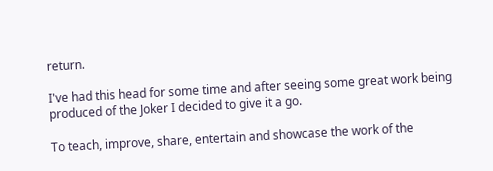return.

I've had this head for some time and after seeing some great work being produced of the Joker I decided to give it a go.

To teach, improve, share, entertain and showcase the work of the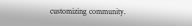customizing community.